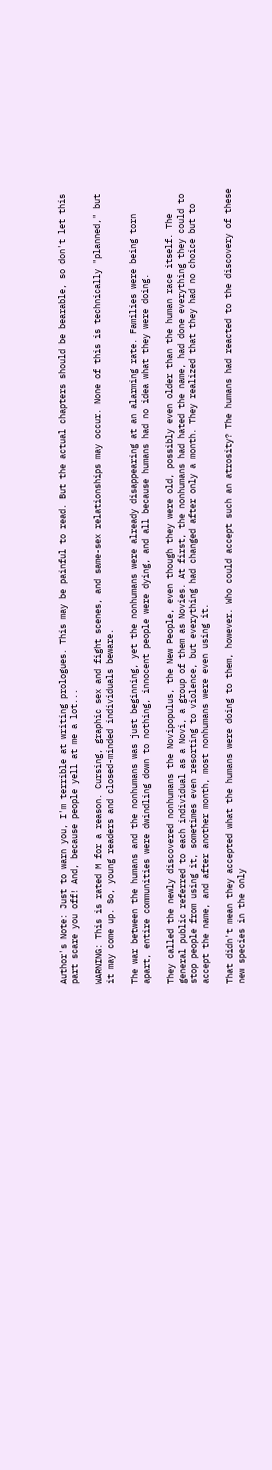Author's Note: Just to warn you, I'm terrible at writing prologues. This may be painful to read. But the actual chapters should be bearable, so don't let this part scare you off! And, because people yell at me a lot...

WARNING: This is rated M for a reason. Cursing, graphic sex and fight scenes, and same-sex relationships may occur. None of this is technically "planned," but it may come up. So, young readers and closed-minded individuals beware.

The war between the humans and the nonhumans was just beginning, yet the nonhumans were already disappearing at an alarming rate. Families were being torn apart, entire communities were dwindling down to nothing, innocent people were dying, and all because humans had no idea what they were doing.

They called the newly discovered nonhumans the Novipopulus, the New People, even though they were old, possibly even older than the human race itself. The general public referred to each individual as a Novi, a group of them as Novies. At first, the nonhumans had hated the name, had done everything they could to stop people from using it, sometimes even resorting to violence, but everything had changed after only a month. They realized that they had no choice but to accept the name, and after another month, most nonhumans were even using it.

That didn't mean they accepted what the humans were doing to them, however. Who could accept such an atrosity? The humans had reacted to the discovery of these new species in the only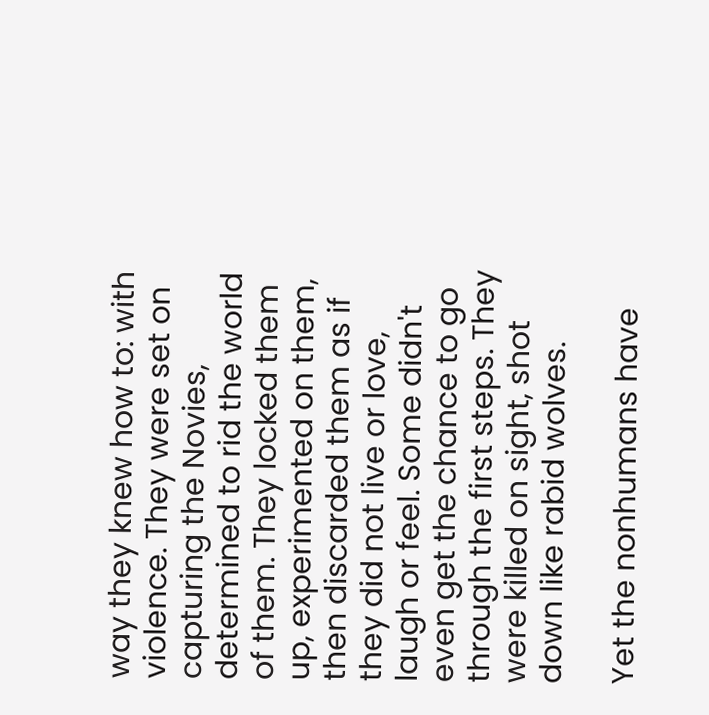way they knew how to: with violence. They were set on capturing the Novies, determined to rid the world of them. They locked them up, experimented on them, then discarded them as if they did not live or love, laugh or feel. Some didn't even get the chance to go through the first steps. They were killed on sight, shot down like rabid wolves.

Yet the nonhumans have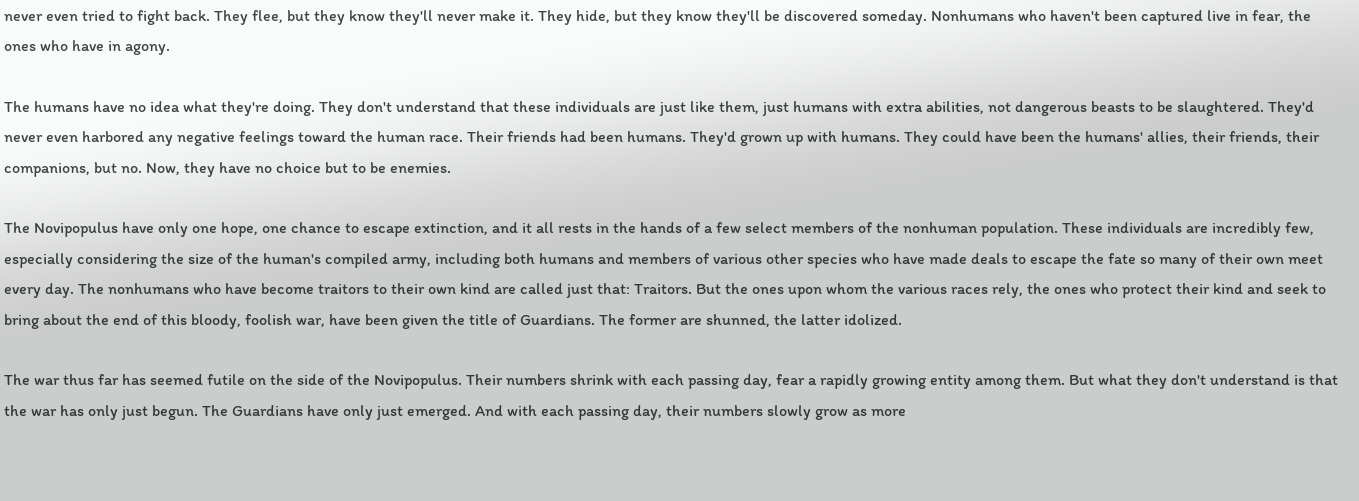never even tried to fight back. They flee, but they know they'll never make it. They hide, but they know they'll be discovered someday. Nonhumans who haven't been captured live in fear, the ones who have in agony.

The humans have no idea what they're doing. They don't understand that these individuals are just like them, just humans with extra abilities, not dangerous beasts to be slaughtered. They'd never even harbored any negative feelings toward the human race. Their friends had been humans. They'd grown up with humans. They could have been the humans' allies, their friends, their companions, but no. Now, they have no choice but to be enemies.

The Novipopulus have only one hope, one chance to escape extinction, and it all rests in the hands of a few select members of the nonhuman population. These individuals are incredibly few, especially considering the size of the human's compiled army, including both humans and members of various other species who have made deals to escape the fate so many of their own meet every day. The nonhumans who have become traitors to their own kind are called just that: Traitors. But the ones upon whom the various races rely, the ones who protect their kind and seek to bring about the end of this bloody, foolish war, have been given the title of Guardians. The former are shunned, the latter idolized.

The war thus far has seemed futile on the side of the Novipopulus. Their numbers shrink with each passing day, fear a rapidly growing entity among them. But what they don't understand is that the war has only just begun. The Guardians have only just emerged. And with each passing day, their numbers slowly grow as more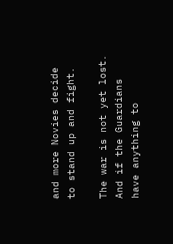and more Novies decide to stand up and fight.

The war is not yet lost. And if the Guardians have anything to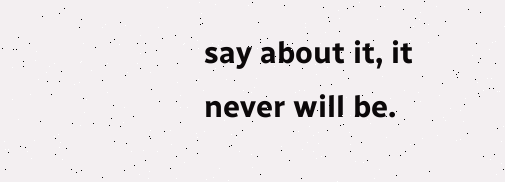say about it, it never will be.